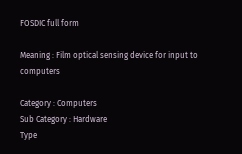FOSDIC full form

Meaning : Film optical sensing device for input to computers

Category : Computers
Sub Category : Hardware
Type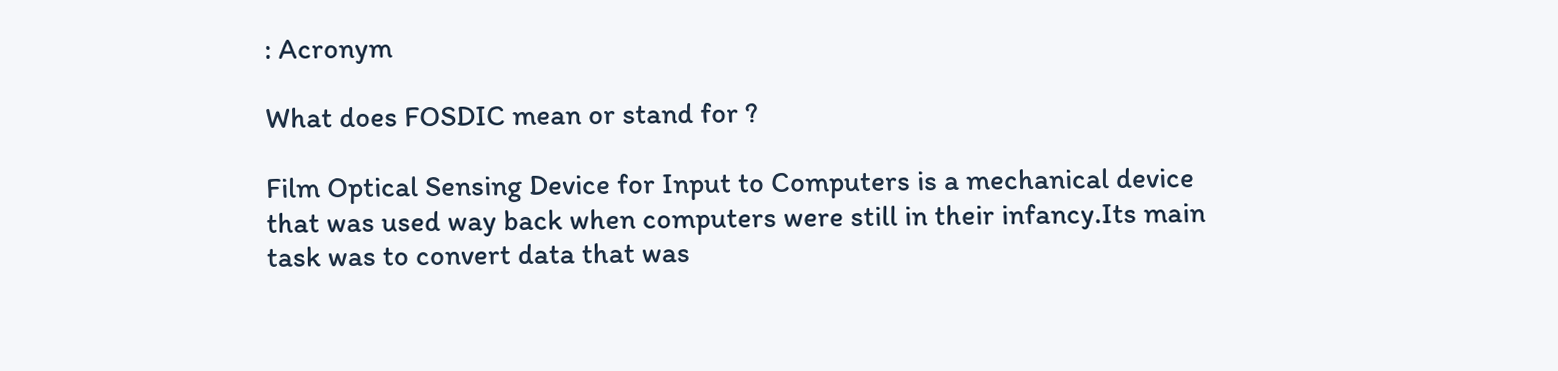: Acronym

What does FOSDIC mean or stand for ?

Film Optical Sensing Device for Input to Computers is a mechanical device that was used way back when computers were still in their infancy.Its main task was to convert data that was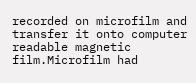recorded on microfilm and transfer it onto computer readable magnetic film.Microfilm had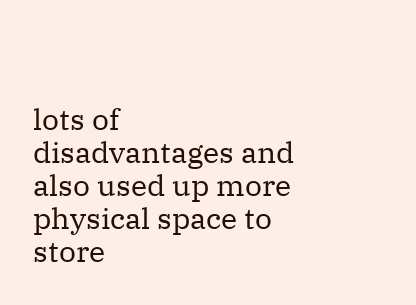lots of disadvantages and also used up more physical space to store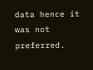data hence it was not preferred.